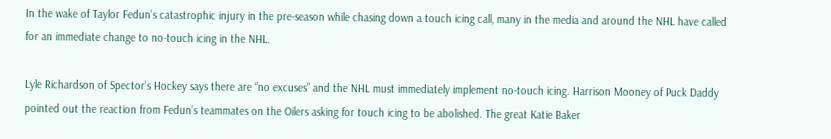In the wake of Taylor Fedun’s catastrophic injury in the pre-season while chasing down a touch icing call, many in the media and around the NHL have called for an immediate change to no-touch icing in the NHL.

Lyle Richardson of Spector’s Hockey says there are “no excuses” and the NHL must immediately implement no-touch icing. Harrison Mooney of Puck Daddy pointed out the reaction from Fedun’s teammates on the Oilers asking for touch icing to be abolished. The great Katie Baker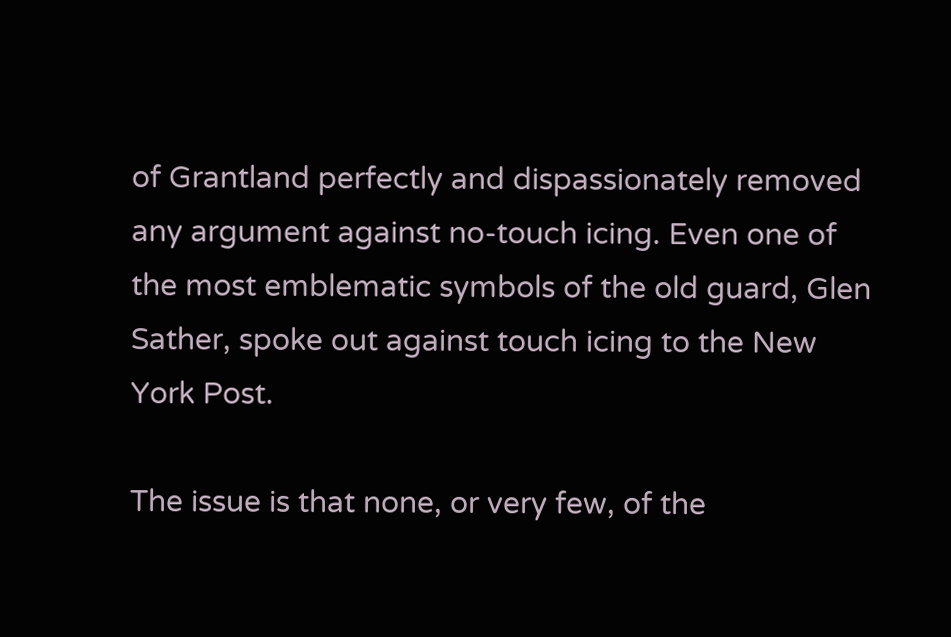of Grantland perfectly and dispassionately removed any argument against no-touch icing. Even one of the most emblematic symbols of the old guard, Glen Sather, spoke out against touch icing to the New York Post.

The issue is that none, or very few, of the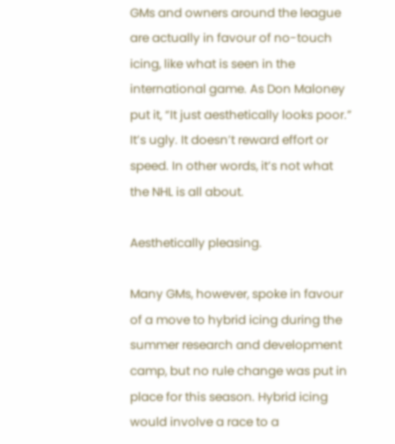GMs and owners around the league are actually in favour of no-touch icing, like what is seen in the international game. As Don Maloney put it, “It just aesthetically looks poor.” It’s ugly. It doesn’t reward effort or speed. In other words, it’s not what the NHL is all about.

Aesthetically pleasing.

Many GMs, however, spoke in favour of a move to hybrid icing during the summer research and development camp, but no rule change was put in place for this season. Hybrid icing would involve a race to a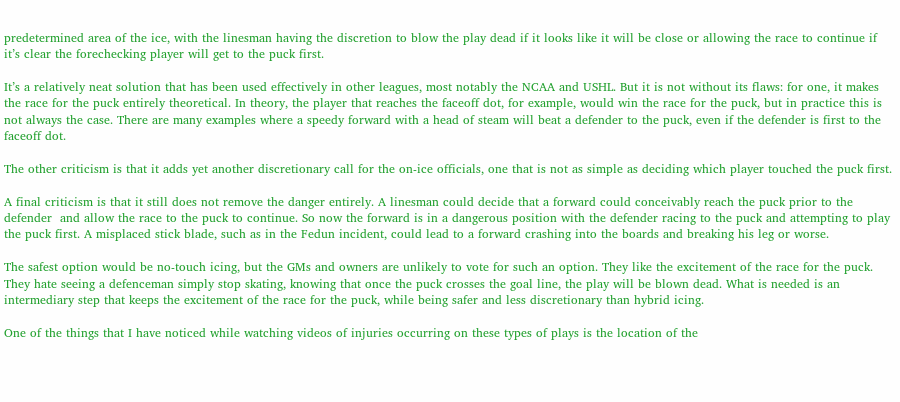predetermined area of the ice, with the linesman having the discretion to blow the play dead if it looks like it will be close or allowing the race to continue if it’s clear the forechecking player will get to the puck first.

It’s a relatively neat solution that has been used effectively in other leagues, most notably the NCAA and USHL. But it is not without its flaws: for one, it makes the race for the puck entirely theoretical. In theory, the player that reaches the faceoff dot, for example, would win the race for the puck, but in practice this is not always the case. There are many examples where a speedy forward with a head of steam will beat a defender to the puck, even if the defender is first to the faceoff dot.

The other criticism is that it adds yet another discretionary call for the on-ice officials, one that is not as simple as deciding which player touched the puck first.

A final criticism is that it still does not remove the danger entirely. A linesman could decide that a forward could conceivably reach the puck prior to the defender  and allow the race to the puck to continue. So now the forward is in a dangerous position with the defender racing to the puck and attempting to play the puck first. A misplaced stick blade, such as in the Fedun incident, could lead to a forward crashing into the boards and breaking his leg or worse.

The safest option would be no-touch icing, but the GMs and owners are unlikely to vote for such an option. They like the excitement of the race for the puck. They hate seeing a defenceman simply stop skating, knowing that once the puck crosses the goal line, the play will be blown dead. What is needed is an intermediary step that keeps the excitement of the race for the puck, while being safer and less discretionary than hybrid icing.

One of the things that I have noticed while watching videos of injuries occurring on these types of plays is the location of the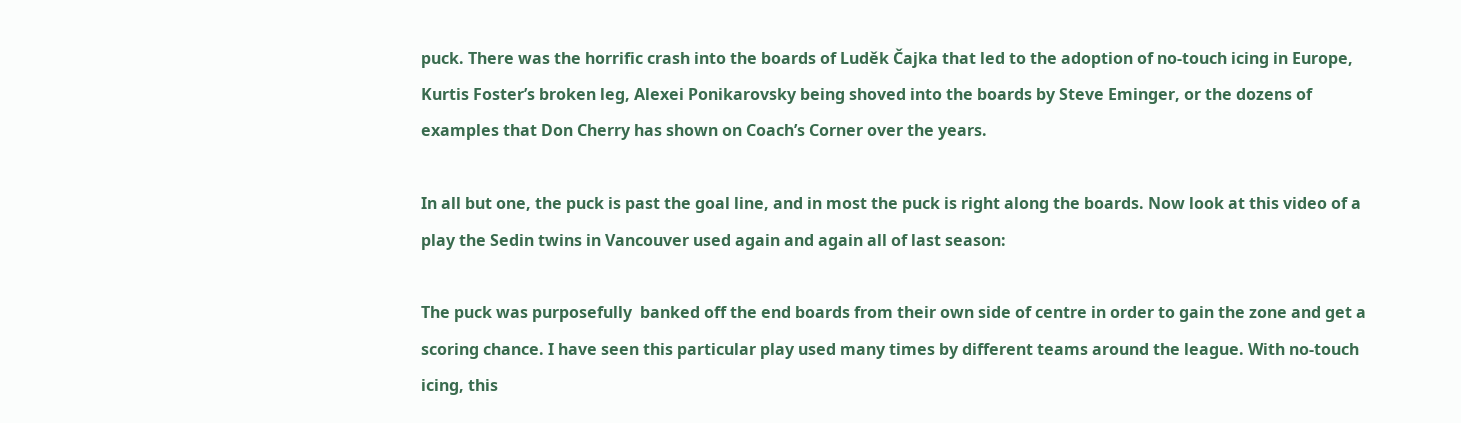puck. There was the horrific crash into the boards of Luděk Čajka that led to the adoption of no-touch icing in Europe, Kurtis Foster’s broken leg, Alexei Ponikarovsky being shoved into the boards by Steve Eminger, or the dozens of examples that Don Cherry has shown on Coach’s Corner over the years.

In all but one, the puck is past the goal line, and in most the puck is right along the boards. Now look at this video of a play the Sedin twins in Vancouver used again and again all of last season:

The puck was purposefully  banked off the end boards from their own side of centre in order to gain the zone and get a scoring chance. I have seen this particular play used many times by different teams around the league. With no-touch icing, this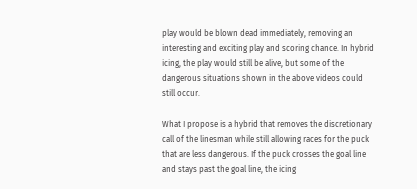play would be blown dead immediately, removing an interesting and exciting play and scoring chance. In hybrid icing, the play would still be alive, but some of the dangerous situations shown in the above videos could still occur.

What I propose is a hybrid that removes the discretionary call of the linesman while still allowing races for the puck that are less dangerous. If the puck crosses the goal line and stays past the goal line, the icing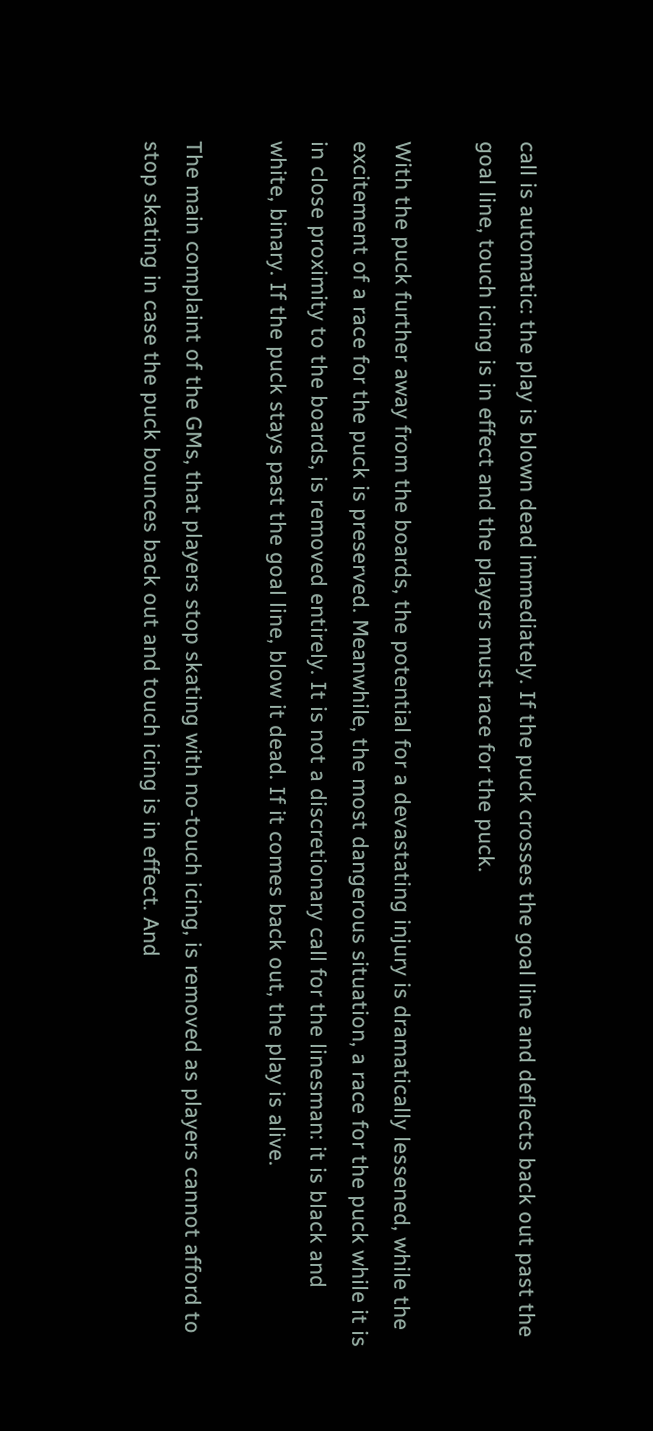call is automatic: the play is blown dead immediately. If the puck crosses the goal line and deflects back out past the goal line, touch icing is in effect and the players must race for the puck.

With the puck further away from the boards, the potential for a devastating injury is dramatically lessened, while the excitement of a race for the puck is preserved. Meanwhile, the most dangerous situation, a race for the puck while it is in close proximity to the boards, is removed entirely. It is not a discretionary call for the linesman: it is black and white, binary. If the puck stays past the goal line, blow it dead. If it comes back out, the play is alive.

The main complaint of the GMs, that players stop skating with no-touch icing, is removed as players cannot afford to stop skating in case the puck bounces back out and touch icing is in effect. And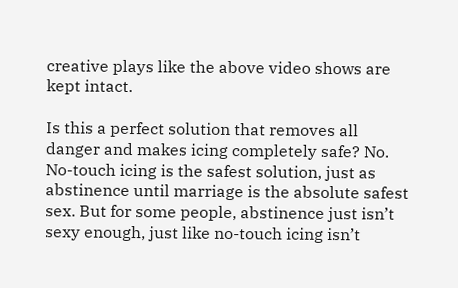creative plays like the above video shows are kept intact.

Is this a perfect solution that removes all danger and makes icing completely safe? No. No-touch icing is the safest solution, just as abstinence until marriage is the absolute safest sex. But for some people, abstinence just isn’t sexy enough, just like no-touch icing isn’t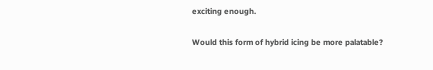exciting enough.

Would this form of hybrid icing be more palatable?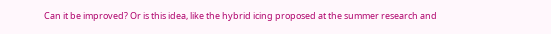Can it be improved? Or is this idea, like the hybrid icing proposed at the summer research and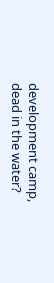development camp, dead in the water?